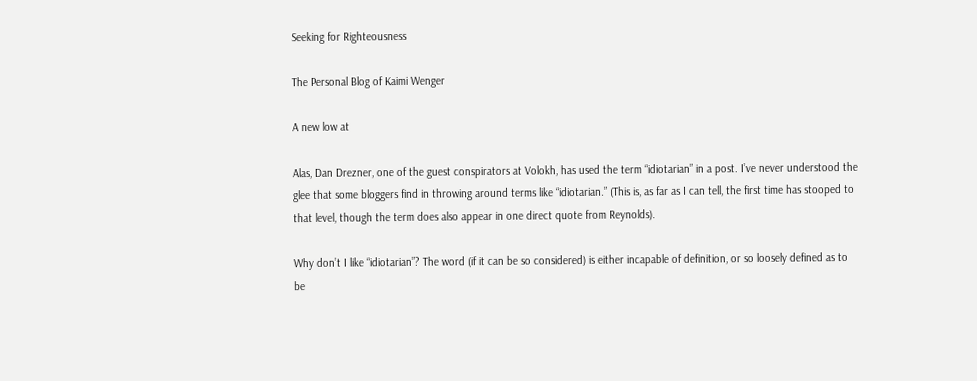Seeking for Righteousness

The Personal Blog of Kaimi Wenger

A new low at

Alas, Dan Drezner, one of the guest conspirators at Volokh, has used the term “idiotarian” in a post. I’ve never understood the glee that some bloggers find in throwing around terms like “idiotarian.” (This is, as far as I can tell, the first time has stooped to that level, though the term does also appear in one direct quote from Reynolds).

Why don’t I like “idiotarian”? The word (if it can be so considered) is either incapable of definition, or so loosely defined as to be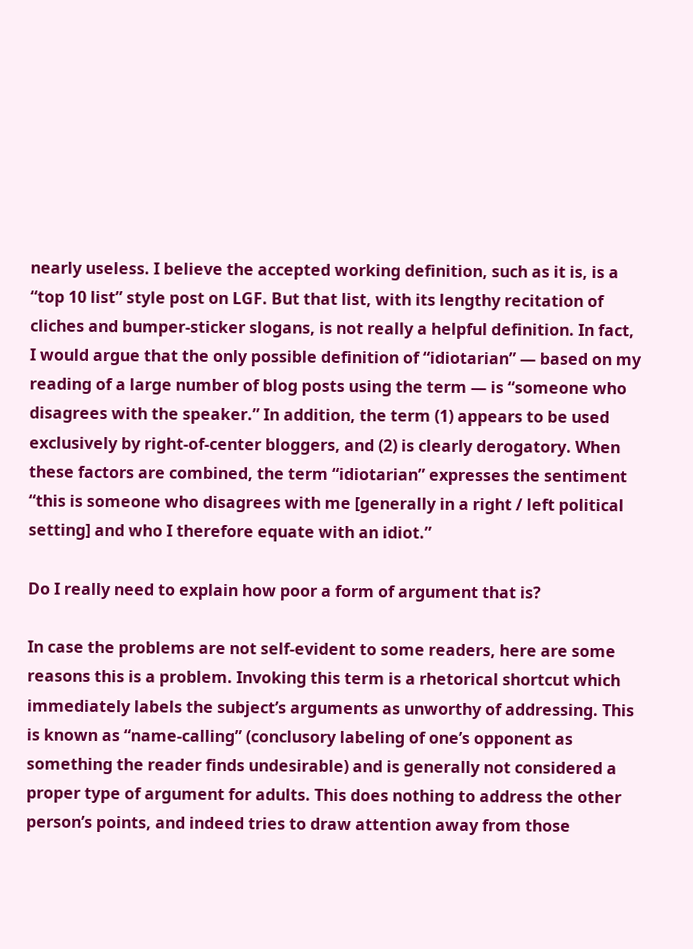nearly useless. I believe the accepted working definition, such as it is, is a “top 10 list” style post on LGF. But that list, with its lengthy recitation of cliches and bumper-sticker slogans, is not really a helpful definition. In fact, I would argue that the only possible definition of “idiotarian” — based on my reading of a large number of blog posts using the term — is “someone who disagrees with the speaker.” In addition, the term (1) appears to be used exclusively by right-of-center bloggers, and (2) is clearly derogatory. When these factors are combined, the term “idiotarian” expresses the sentiment “this is someone who disagrees with me [generally in a right / left political setting] and who I therefore equate with an idiot.”

Do I really need to explain how poor a form of argument that is?

In case the problems are not self-evident to some readers, here are some reasons this is a problem. Invoking this term is a rhetorical shortcut which immediately labels the subject’s arguments as unworthy of addressing. This is known as “name-calling” (conclusory labeling of one’s opponent as something the reader finds undesirable) and is generally not considered a proper type of argument for adults. This does nothing to address the other person’s points, and indeed tries to draw attention away from those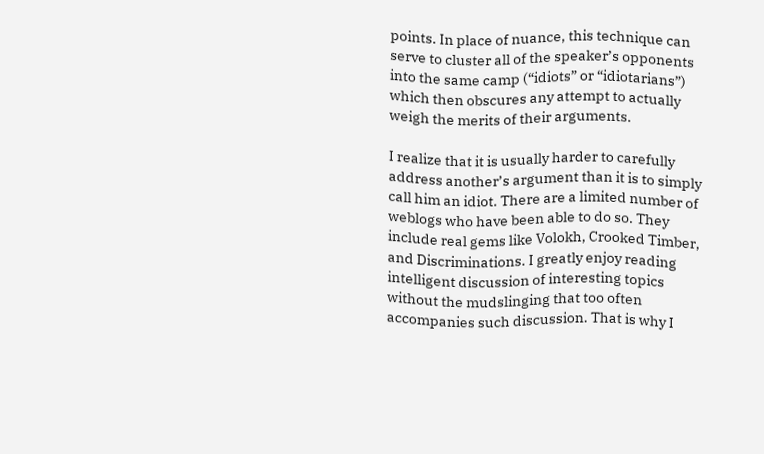points. In place of nuance, this technique can serve to cluster all of the speaker’s opponents into the same camp (“idiots” or “idiotarians”) which then obscures any attempt to actually weigh the merits of their arguments.

I realize that it is usually harder to carefully address another’s argument than it is to simply call him an idiot. There are a limited number of weblogs who have been able to do so. They include real gems like Volokh, Crooked Timber, and Discriminations. I greatly enjoy reading intelligent discussion of interesting topics without the mudslinging that too often accompanies such discussion. That is why I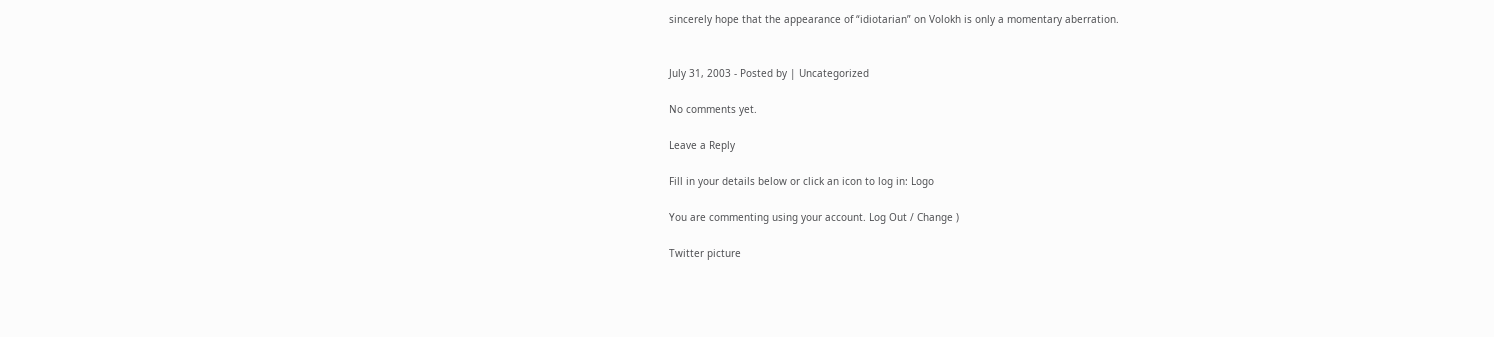sincerely hope that the appearance of “idiotarian” on Volokh is only a momentary aberration.


July 31, 2003 - Posted by | Uncategorized

No comments yet.

Leave a Reply

Fill in your details below or click an icon to log in: Logo

You are commenting using your account. Log Out / Change )

Twitter picture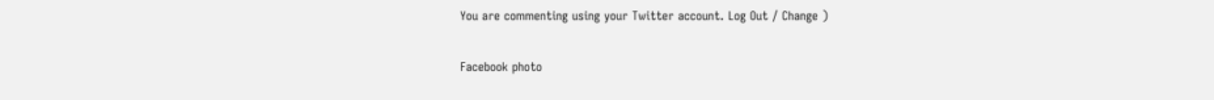You are commenting using your Twitter account. Log Out / Change )

Facebook photo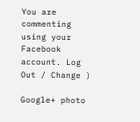You are commenting using your Facebook account. Log Out / Change )

Google+ photo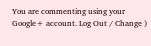You are commenting using your Google+ account. Log Out / Change )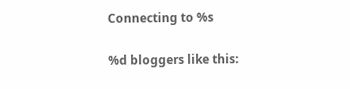Connecting to %s

%d bloggers like this: